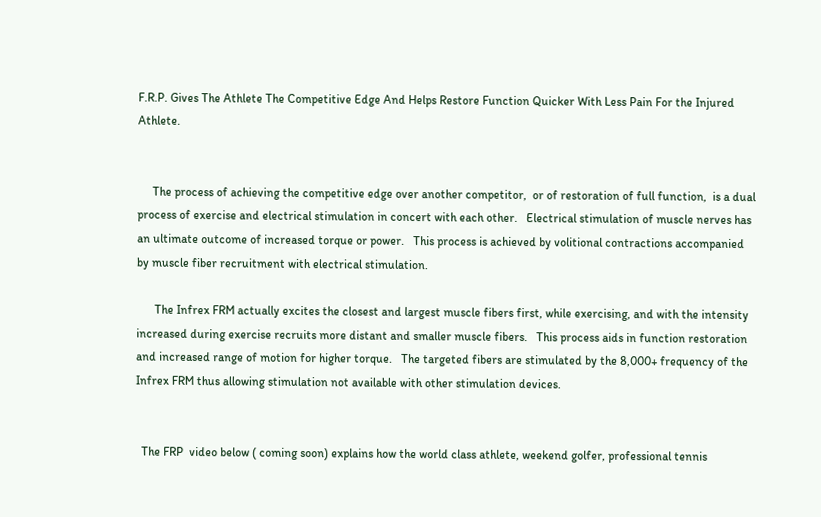F.R.P. Gives The Athlete The Competitive Edge And Helps Restore Function Quicker With Less Pain For the Injured Athlete.


     The process of achieving the competitive edge over another competitor,  or of restoration of full function,  is a dual process of exercise and electrical stimulation in concert with each other.   Electrical stimulation of muscle nerves has an ultimate outcome of increased torque or power.   This process is achieved by volitional contractions accompanied by muscle fiber recruitment with electrical stimulation.

      The Infrex FRM actually excites the closest and largest muscle fibers first, while exercising, and with the intensity increased during exercise recruits more distant and smaller muscle fibers.   This process aids in function restoration and increased range of motion for higher torque.   The targeted fibers are stimulated by the 8,000+ frequency of the Infrex FRM thus allowing stimulation not available with other stimulation devices.


  The FRP  video below ( coming soon) explains how the world class athlete, weekend golfer, professional tennis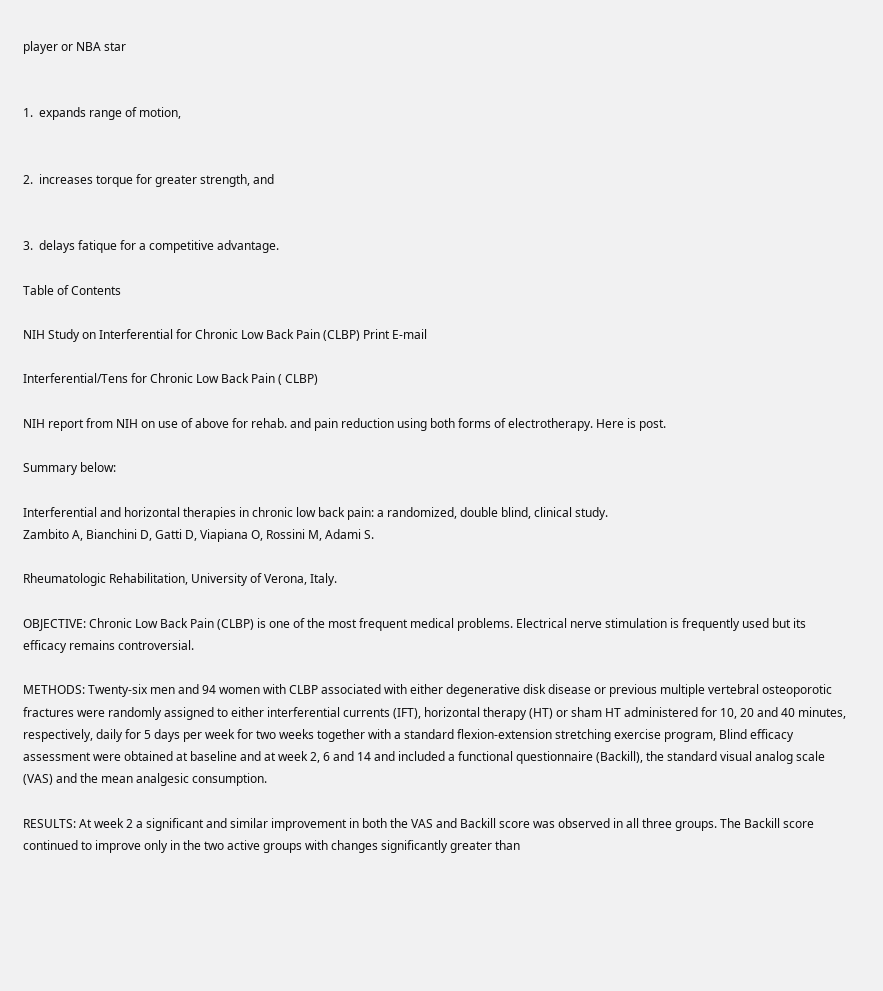player or NBA star


1.  expands range of motion,


2.  increases torque for greater strength, and


3.  delays fatique for a competitive advantage.

Table of Contents

NIH Study on Interferential for Chronic Low Back Pain (CLBP) Print E-mail

Interferential/Tens for Chronic Low Back Pain ( CLBP)

NIH report from NIH on use of above for rehab. and pain reduction using both forms of electrotherapy. Here is post.

Summary below:

Interferential and horizontal therapies in chronic low back pain: a randomized, double blind, clinical study.
Zambito A, Bianchini D, Gatti D, Viapiana O, Rossini M, Adami S.

Rheumatologic Rehabilitation, University of Verona, Italy.

OBJECTIVE: Chronic Low Back Pain (CLBP) is one of the most frequent medical problems. Electrical nerve stimulation is frequently used but its efficacy remains controversial.

METHODS: Twenty-six men and 94 women with CLBP associated with either degenerative disk disease or previous multiple vertebral osteoporotic fractures were randomly assigned to either interferential currents (IFT), horizontal therapy (HT) or sham HT administered for 10, 20 and 40 minutes, respectively, daily for 5 days per week for two weeks together with a standard flexion-extension stretching exercise program, Blind efficacy assessment were obtained at baseline and at week 2, 6 and 14 and included a functional questionnaire (Backill), the standard visual analog scale (VAS) and the mean analgesic consumption.

RESULTS: At week 2 a significant and similar improvement in both the VAS and Backill score was observed in all three groups. The Backill score continued to improve only in the two active groups with changes significantly greater than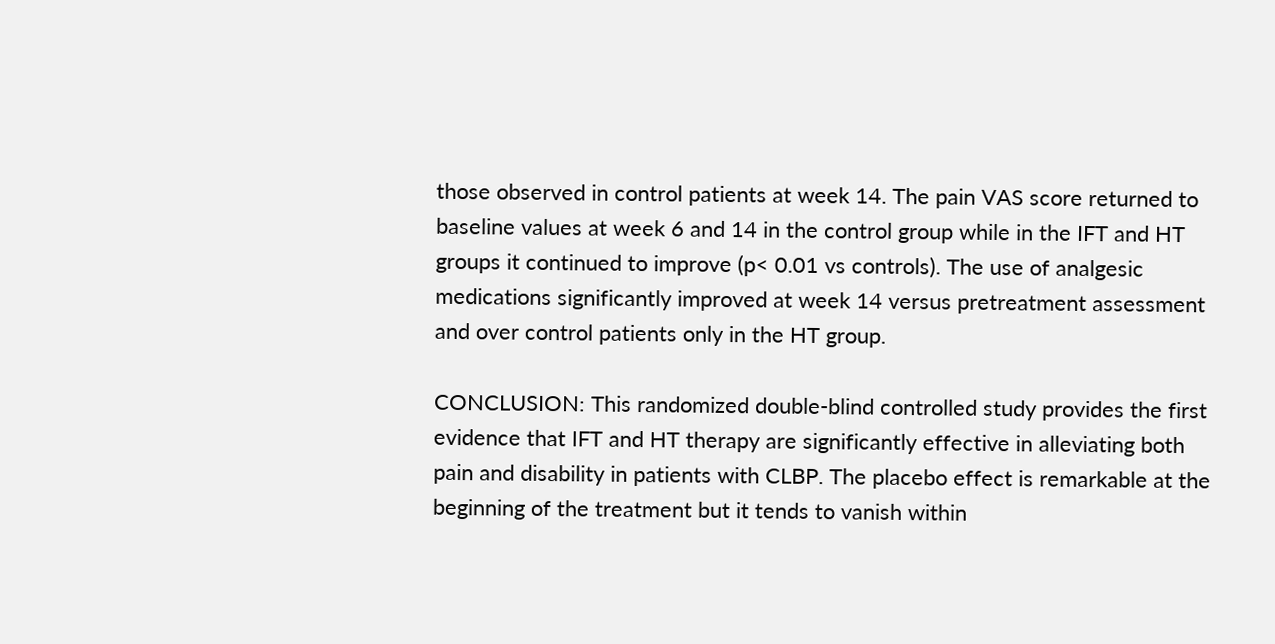those observed in control patients at week 14. The pain VAS score returned to baseline values at week 6 and 14 in the control group while in the IFT and HT groups it continued to improve (p< 0.01 vs controls). The use of analgesic medications significantly improved at week 14 versus pretreatment assessment and over control patients only in the HT group.

CONCLUSION: This randomized double-blind controlled study provides the first evidence that IFT and HT therapy are significantly effective in alleviating both pain and disability in patients with CLBP. The placebo effect is remarkable at the beginning of the treatment but it tends to vanish within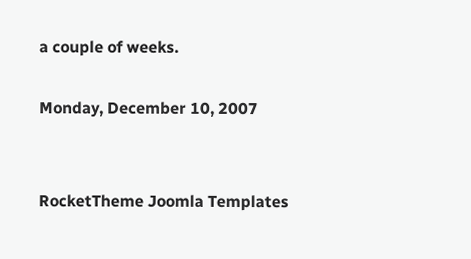a couple of weeks.

Monday, December 10, 2007


RocketTheme Joomla Templates